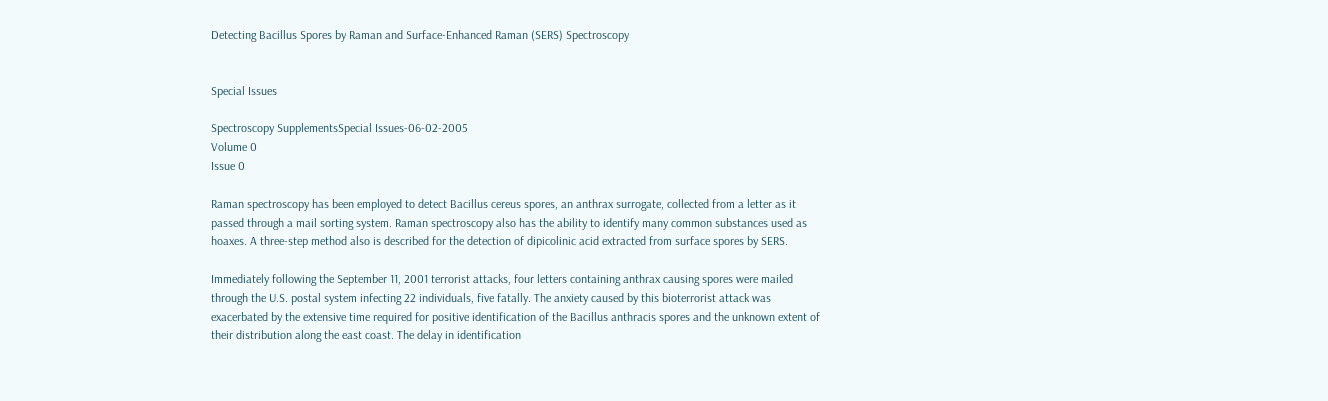Detecting Bacillus Spores by Raman and Surface-Enhanced Raman (SERS) Spectroscopy


Special Issues

Spectroscopy SupplementsSpecial Issues-06-02-2005
Volume 0
Issue 0

Raman spectroscopy has been employed to detect Bacillus cereus spores, an anthrax surrogate, collected from a letter as it passed through a mail sorting system. Raman spectroscopy also has the ability to identify many common substances used as hoaxes. A three-step method also is described for the detection of dipicolinic acid extracted from surface spores by SERS.

Immediately following the September 11, 2001 terrorist attacks, four letters containing anthrax causing spores were mailed through the U.S. postal system infecting 22 individuals, five fatally. The anxiety caused by this bioterrorist attack was exacerbated by the extensive time required for positive identification of the Bacillus anthracis spores and the unknown extent of their distribution along the east coast. The delay in identification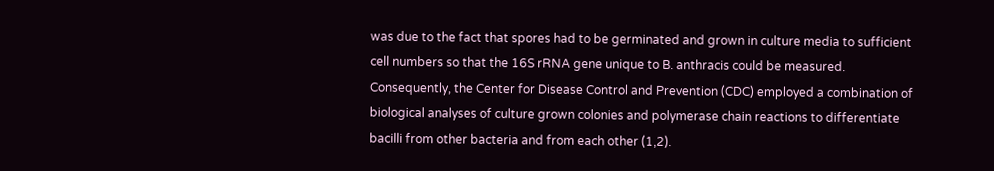was due to the fact that spores had to be germinated and grown in culture media to sufficient cell numbers so that the 16S rRNA gene unique to B. anthracis could be measured. Consequently, the Center for Disease Control and Prevention (CDC) employed a combination of biological analyses of culture grown colonies and polymerase chain reactions to differentiate bacilli from other bacteria and from each other (1,2).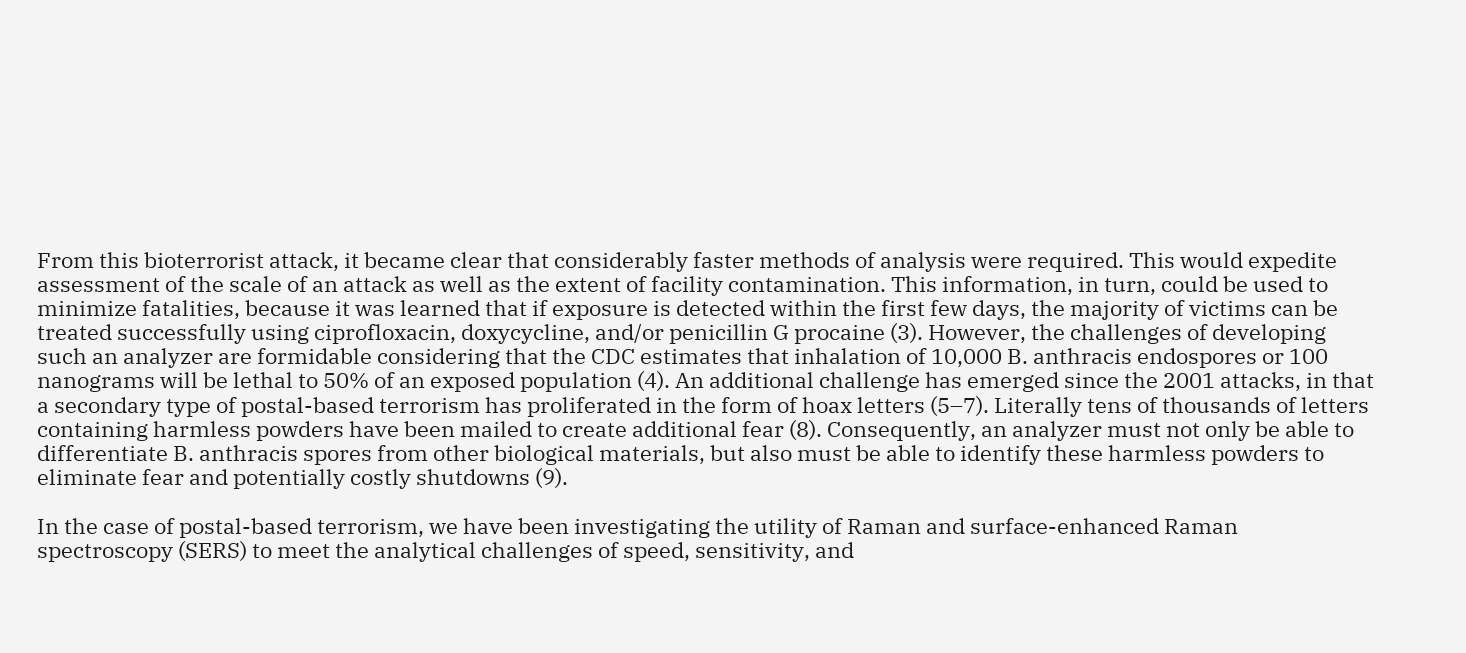From this bioterrorist attack, it became clear that considerably faster methods of analysis were required. This would expedite assessment of the scale of an attack as well as the extent of facility contamination. This information, in turn, could be used to minimize fatalities, because it was learned that if exposure is detected within the first few days, the majority of victims can be treated successfully using ciprofloxacin, doxycycline, and/or penicillin G procaine (3). However, the challenges of developing such an analyzer are formidable considering that the CDC estimates that inhalation of 10,000 B. anthracis endospores or 100 nanograms will be lethal to 50% of an exposed population (4). An additional challenge has emerged since the 2001 attacks, in that a secondary type of postal-based terrorism has proliferated in the form of hoax letters (5–7). Literally tens of thousands of letters containing harmless powders have been mailed to create additional fear (8). Consequently, an analyzer must not only be able to differentiate B. anthracis spores from other biological materials, but also must be able to identify these harmless powders to eliminate fear and potentially costly shutdowns (9).

In the case of postal-based terrorism, we have been investigating the utility of Raman and surface-enhanced Raman spectroscopy (SERS) to meet the analytical challenges of speed, sensitivity, and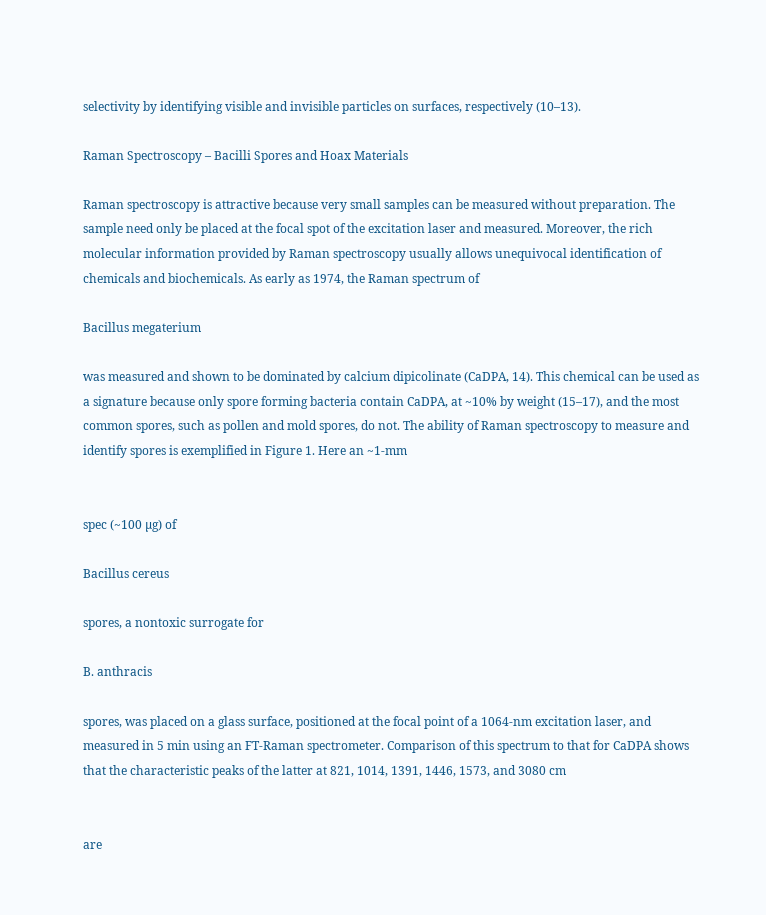selectivity by identifying visible and invisible particles on surfaces, respectively (10–13).

Raman Spectroscopy – Bacilli Spores and Hoax Materials

Raman spectroscopy is attractive because very small samples can be measured without preparation. The sample need only be placed at the focal spot of the excitation laser and measured. Moreover, the rich molecular information provided by Raman spectroscopy usually allows unequivocal identification of chemicals and biochemicals. As early as 1974, the Raman spectrum of

Bacillus megaterium

was measured and shown to be dominated by calcium dipicolinate (CaDPA, 14). This chemical can be used as a signature because only spore forming bacteria contain CaDPA, at ~10% by weight (15–17), and the most common spores, such as pollen and mold spores, do not. The ability of Raman spectroscopy to measure and identify spores is exemplified in Figure 1. Here an ~1-mm


spec (~100 µg) of

Bacillus cereus

spores, a nontoxic surrogate for

B. anthracis

spores, was placed on a glass surface, positioned at the focal point of a 1064-nm excitation laser, and measured in 5 min using an FT-Raman spectrometer. Comparison of this spectrum to that for CaDPA shows that the characteristic peaks of the latter at 821, 1014, 1391, 1446, 1573, and 3080 cm


are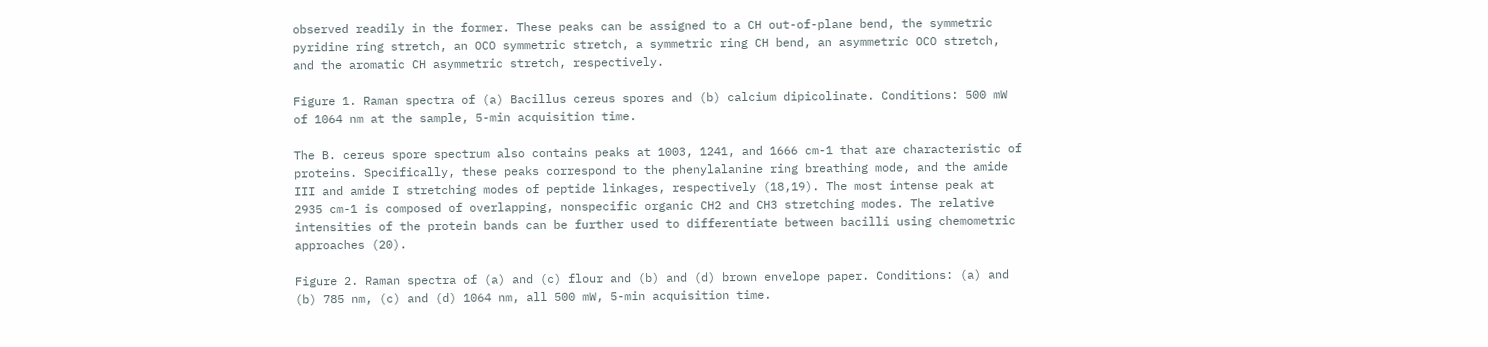observed readily in the former. These peaks can be assigned to a CH out-of-plane bend, the symmetric pyridine ring stretch, an OCO symmetric stretch, a symmetric ring CH bend, an asymmetric OCO stretch, and the aromatic CH asymmetric stretch, respectively.

Figure 1. Raman spectra of (a) Bacillus cereus spores and (b) calcium dipicolinate. Conditions: 500 mW of 1064 nm at the sample, 5-min acquisition time.

The B. cereus spore spectrum also contains peaks at 1003, 1241, and 1666 cm-1 that are characteristic of proteins. Specifically, these peaks correspond to the phenylalanine ring breathing mode, and the amide III and amide I stretching modes of peptide linkages, respectively (18,19). The most intense peak at 2935 cm-1 is composed of overlapping, nonspecific organic CH2 and CH3 stretching modes. The relative intensities of the protein bands can be further used to differentiate between bacilli using chemometric approaches (20).

Figure 2. Raman spectra of (a) and (c) flour and (b) and (d) brown envelope paper. Conditions: (a) and (b) 785 nm, (c) and (d) 1064 nm, all 500 mW, 5-min acquisition time.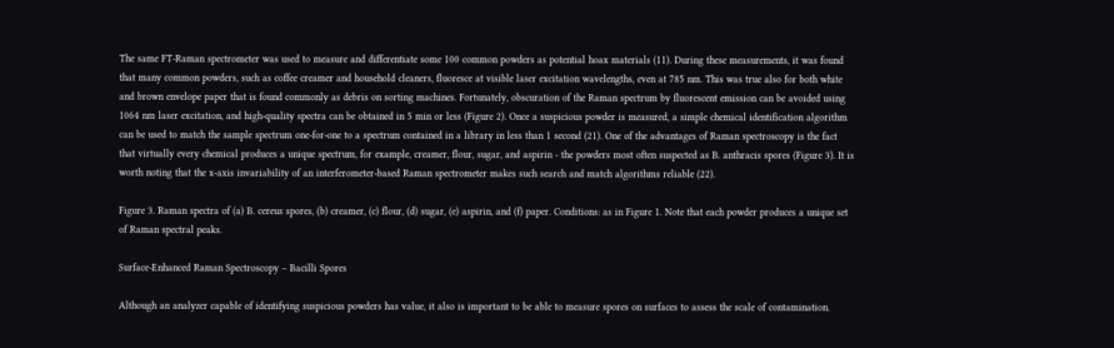The same FT-Raman spectrometer was used to measure and differentiate some 100 common powders as potential hoax materials (11). During these measurements, it was found that many common powders, such as coffee creamer and household cleaners, fluoresce at visible laser excitation wavelengths, even at 785 nm. This was true also for both white and brown envelope paper that is found commonly as debris on sorting machines. Fortunately, obscuration of the Raman spectrum by fluorescent emission can be avoided using 1064 nm laser excitation, and high-quality spectra can be obtained in 5 min or less (Figure 2). Once a suspicious powder is measured, a simple chemical identification algorithm can be used to match the sample spectrum one-for-one to a spectrum contained in a library in less than 1 second (21). One of the advantages of Raman spectroscopy is the fact that virtually every chemical produces a unique spectrum, for example, creamer, flour, sugar, and aspirin - the powders most often suspected as B. anthracis spores (Figure 3). It is worth noting that the x-axis invariability of an interferometer-based Raman spectrometer makes such search and match algorithms reliable (22).

Figure 3. Raman spectra of (a) B. cereus spores, (b) creamer, (c) flour, (d) sugar, (e) aspirin, and (f) paper. Conditions: as in Figure 1. Note that each powder produces a unique set of Raman spectral peaks.

Surface-Enhanced Raman Spectroscopy – Bacilli Spores

Although an analyzer capable of identifying suspicious powders has value, it also is important to be able to measure spores on surfaces to assess the scale of contamination.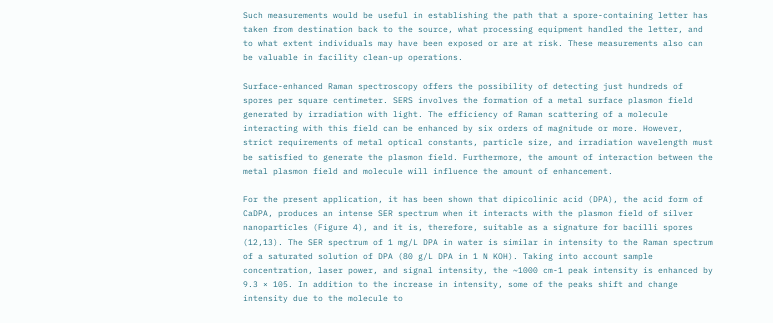Such measurements would be useful in establishing the path that a spore-containing letter has taken from destination back to the source, what processing equipment handled the letter, and to what extent individuals may have been exposed or are at risk. These measurements also can be valuable in facility clean-up operations.

Surface-enhanced Raman spectroscopy offers the possibility of detecting just hundreds of spores per square centimeter. SERS involves the formation of a metal surface plasmon field generated by irradiation with light. The efficiency of Raman scattering of a molecule interacting with this field can be enhanced by six orders of magnitude or more. However, strict requirements of metal optical constants, particle size, and irradiation wavelength must be satisfied to generate the plasmon field. Furthermore, the amount of interaction between the metal plasmon field and molecule will influence the amount of enhancement.

For the present application, it has been shown that dipicolinic acid (DPA), the acid form of CaDPA, produces an intense SER spectrum when it interacts with the plasmon field of silver nanoparticles (Figure 4), and it is, therefore, suitable as a signature for bacilli spores (12,13). The SER spectrum of 1 mg/L DPA in water is similar in intensity to the Raman spectrum of a saturated solution of DPA (80 g/L DPA in 1 N KOH). Taking into account sample concentration, laser power, and signal intensity, the ~1000 cm-1 peak intensity is enhanced by 9.3 × 105. In addition to the increase in intensity, some of the peaks shift and change intensity due to the molecule to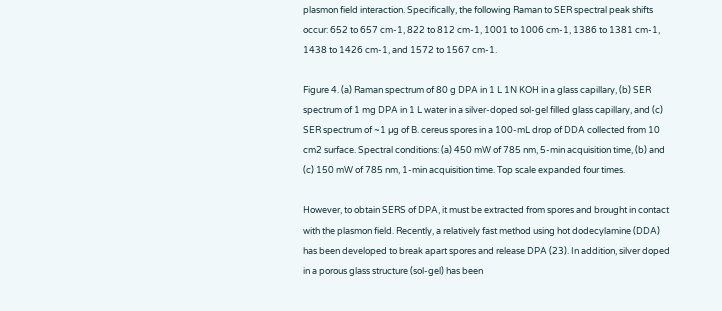plasmon field interaction. Specifically, the following Raman to SER spectral peak shifts occur: 652 to 657 cm-1, 822 to 812 cm-1, 1001 to 1006 cm-1, 1386 to 1381 cm-1, 1438 to 1426 cm-1, and 1572 to 1567 cm-1.

Figure 4. (a) Raman spectrum of 80 g DPA in 1 L 1N KOH in a glass capillary, (b) SER spectrum of 1 mg DPA in 1 L water in a silver-doped sol-gel filled glass capillary, and (c) SER spectrum of ~1 µg of B. cereus spores in a 100-mL drop of DDA collected from 10 cm2 surface. Spectral conditions: (a) 450 mW of 785 nm, 5-min acquisition time, (b) and (c) 150 mW of 785 nm, 1-min acquisition time. Top scale expanded four times.

However, to obtain SERS of DPA, it must be extracted from spores and brought in contact with the plasmon field. Recently, a relatively fast method using hot dodecylamine (DDA) has been developed to break apart spores and release DPA (23). In addition, silver doped in a porous glass structure (sol-gel) has been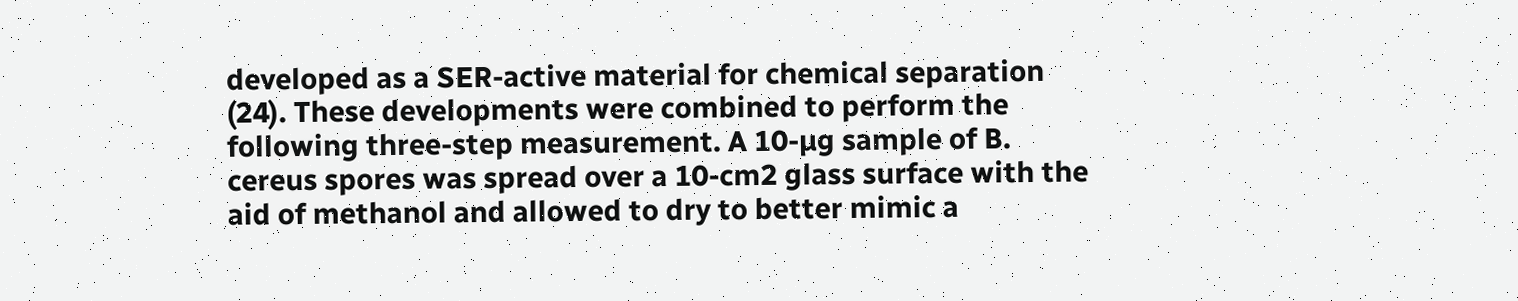developed as a SER-active material for chemical separation (24). These developments were combined to perform the following three-step measurement. A 10-µg sample of B. cereus spores was spread over a 10-cm2 glass surface with the aid of methanol and allowed to dry to better mimic a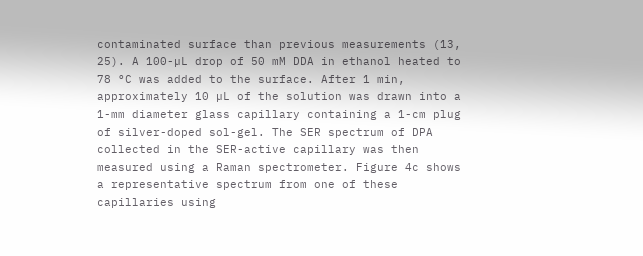contaminated surface than previous measurements (13, 25). A 100-µL drop of 50 mM DDA in ethanol heated to 78 °C was added to the surface. After 1 min, approximately 10 µL of the solution was drawn into a 1-mm diameter glass capillary containing a 1-cm plug of silver-doped sol-gel. The SER spectrum of DPA collected in the SER-active capillary was then measured using a Raman spectrometer. Figure 4c shows a representative spectrum from one of these capillaries using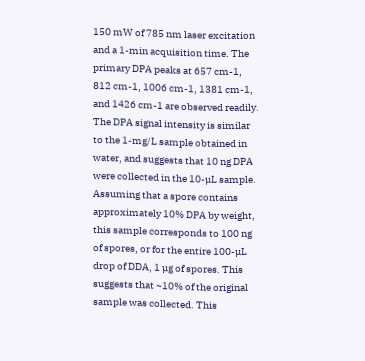150 mW of 785 nm laser excitation and a 1-min acquisition time. The primary DPA peaks at 657 cm-1, 812 cm-1, 1006 cm-1, 1381 cm-1, and 1426 cm-1 are observed readily. The DPA signal intensity is similar to the 1-mg/L sample obtained in water, and suggests that 10 ng DPA were collected in the 10-µL sample. Assuming that a spore contains approximately 10% DPA by weight, this sample corresponds to 100 ng of spores, or for the entire 100-µL drop of DDA, 1 µg of spores. This suggests that ~10% of the original sample was collected. This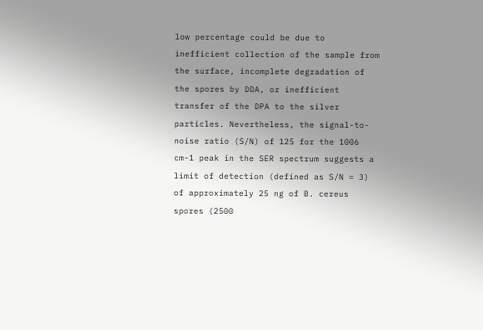low percentage could be due to inefficient collection of the sample from the surface, incomplete degradation of the spores by DDA, or inefficient transfer of the DPA to the silver particles. Nevertheless, the signal-to-noise ratio (S/N) of 125 for the 1006 cm-1 peak in the SER spectrum suggests a limit of detection (defined as S/N = 3) of approximately 25 ng of B. cereus spores (2500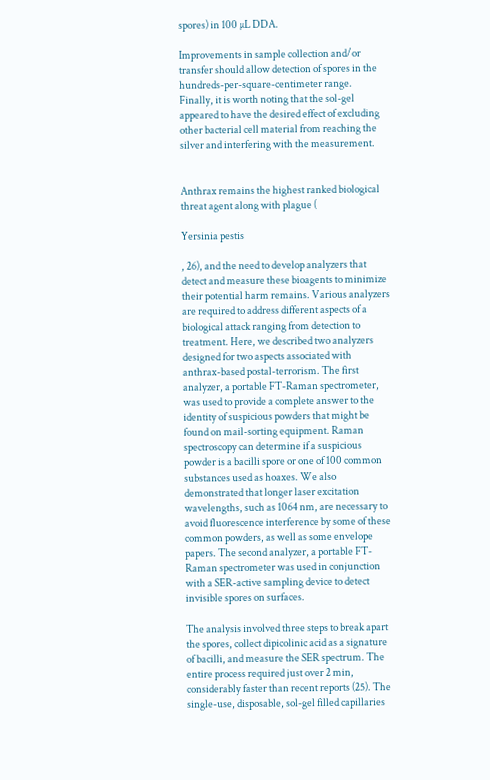spores) in 100 µL DDA.

Improvements in sample collection and/or transfer should allow detection of spores in the hundreds-per-square-centimeter range. Finally, it is worth noting that the sol-gel appeared to have the desired effect of excluding other bacterial cell material from reaching the silver and interfering with the measurement.


Anthrax remains the highest ranked biological threat agent along with plague (

Yersinia pestis

, 26), and the need to develop analyzers that detect and measure these bioagents to minimize their potential harm remains. Various analyzers are required to address different aspects of a biological attack ranging from detection to treatment. Here, we described two analyzers designed for two aspects associated with anthrax-based postal-terrorism. The first analyzer, a portable FT-Raman spectrometer, was used to provide a complete answer to the identity of suspicious powders that might be found on mail-sorting equipment. Raman spectroscopy can determine if a suspicious powder is a bacilli spore or one of 100 common substances used as hoaxes. We also demonstrated that longer laser excitation wavelengths, such as 1064 nm, are necessary to avoid fluorescence interference by some of these common powders, as well as some envelope papers. The second analyzer, a portable FT-Raman spectrometer was used in conjunction with a SER-active sampling device to detect invisible spores on surfaces.

The analysis involved three steps to break apart the spores, collect dipicolinic acid as a signature of bacilli, and measure the SER spectrum. The entire process required just over 2 min, considerably faster than recent reports (25). The single-use, disposable, sol-gel filled capillaries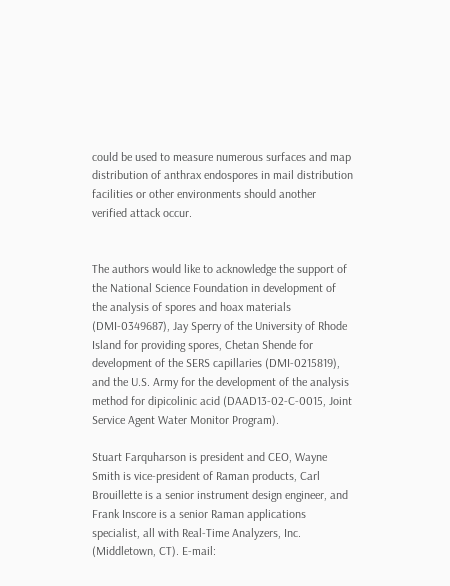could be used to measure numerous surfaces and map distribution of anthrax endospores in mail distribution facilities or other environments should another verified attack occur.


The authors would like to acknowledge the support of the National Science Foundation in development of the analysis of spores and hoax materials (DMI-0349687), Jay Sperry of the University of Rhode Island for providing spores, Chetan Shende for development of the SERS capillaries (DMI-0215819), and the U.S. Army for the development of the analysis method for dipicolinic acid (DAAD13-02-C-0015, Joint Service Agent Water Monitor Program).

Stuart Farquharson is president and CEO, Wayne Smith is vice-president of Raman products, Carl Brouillette is a senior instrument design engineer, and Frank Inscore is a senior Raman applications specialist, all with Real-Time Analyzers, Inc. (Middletown, CT). E-mail: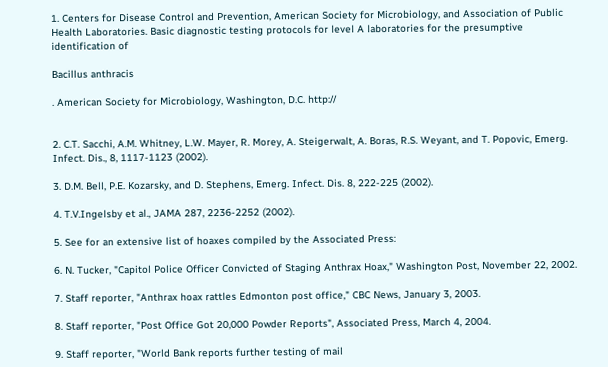1. Centers for Disease Control and Prevention, American Society for Microbiology, and Association of Public Health Laboratories. Basic diagnostic testing protocols for level A laboratories for the presumptive identification of

Bacillus anthracis

. American Society for Microbiology, Washington, D.C. http://


2. C.T. Sacchi, A.M. Whitney, L.W. Mayer, R. Morey, A. Steigerwalt, A. Boras, R.S. Weyant, and T. Popovic, Emerg. Infect. Dis., 8, 1117-1123 (2002).

3. D.M. Bell, P.E. Kozarsky, and D. Stephens, Emerg. Infect. Dis. 8, 222-225 (2002).

4. T.V.Ingelsby et al., JAMA 287, 2236-2252 (2002).

5. See for an extensive list of hoaxes compiled by the Associated Press:

6. N. Tucker, "Capitol Police Officer Convicted of Staging Anthrax Hoax," Washington Post, November 22, 2002.

7. Staff reporter, "Anthrax hoax rattles Edmonton post office," CBC News, January 3, 2003.

8. Staff reporter, "Post Office Got 20,000 Powder Reports", Associated Press, March 4, 2004.

9. Staff reporter, "World Bank reports further testing of mail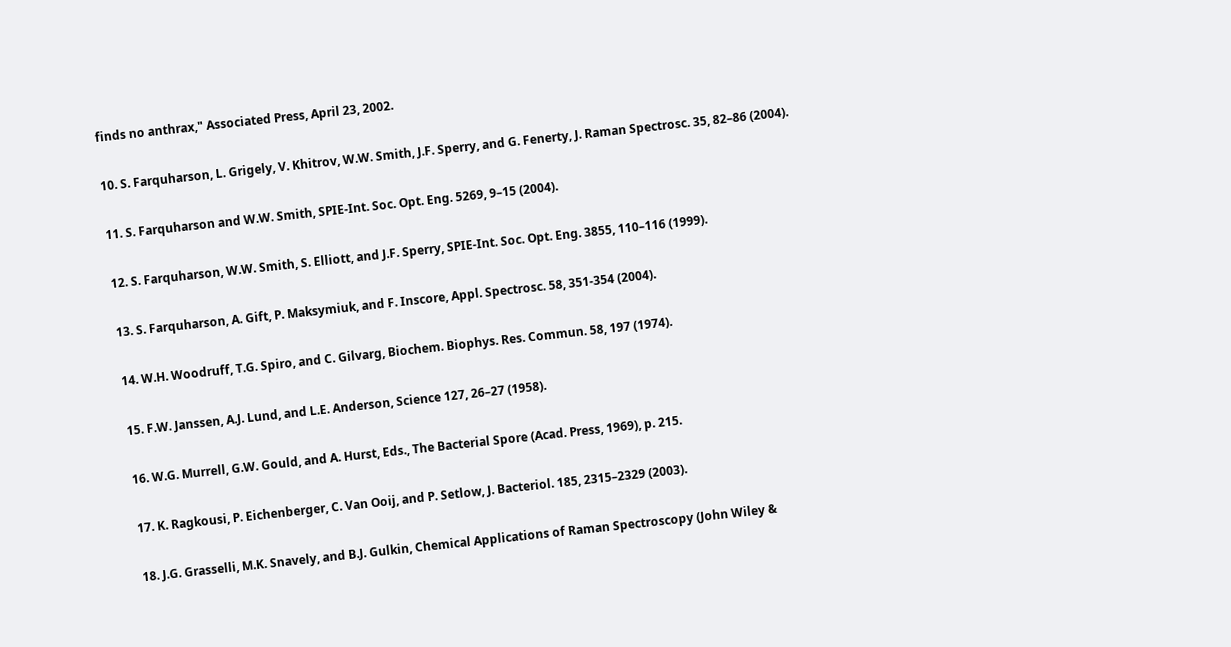finds no anthrax," Associated Press, April 23, 2002.

10. S. Farquharson, L. Grigely, V. Khitrov, W.W. Smith, J.F. Sperry, and G. Fenerty, J. Raman Spectrosc. 35, 82–86 (2004).

11. S. Farquharson and W.W. Smith, SPIE-Int. Soc. Opt. Eng. 5269, 9–15 (2004).

12. S. Farquharson, W.W. Smith, S. Elliott, and J.F. Sperry, SPIE-Int. Soc. Opt. Eng. 3855, 110–116 (1999).

13. S. Farquharson, A. Gift, P. Maksymiuk, and F. Inscore, Appl. Spectrosc. 58, 351-354 (2004).

14. W.H. Woodruff, T.G. Spiro, and C. Gilvarg, Biochem. Biophys. Res. Commun. 58, 197 (1974).

15. F.W. Janssen, A.J. Lund, and L.E. Anderson, Science 127, 26–27 (1958).

16. W.G. Murrell, G.W. Gould, and A. Hurst, Eds., The Bacterial Spore (Acad. Press, 1969), p. 215.

17. K. Ragkousi, P. Eichenberger, C. Van Ooij, and P. Setlow, J. Bacteriol. 185, 2315–2329 (2003).

18. J.G. Grasselli, M.K. Snavely, and B.J. Gulkin, Chemical Applications of Raman Spectroscopy (John Wiley &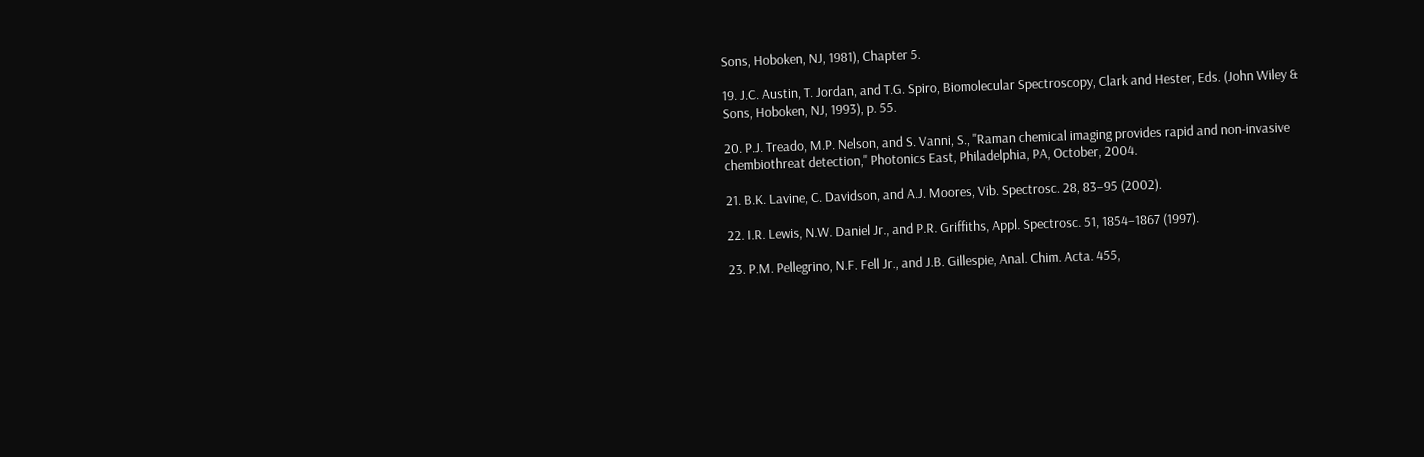Sons, Hoboken, NJ, 1981), Chapter 5.

19. J.C. Austin, T. Jordan, and T.G. Spiro, Biomolecular Spectroscopy, Clark and Hester, Eds. (John Wiley & Sons, Hoboken, NJ, 1993), p. 55.

20. P.J. Treado, M.P. Nelson, and S. Vanni, S., "Raman chemical imaging provides rapid and non-invasive chembiothreat detection," Photonics East, Philadelphia, PA, October, 2004.

21. B.K. Lavine, C. Davidson, and A.J. Moores, Vib. Spectrosc. 28, 83–95 (2002).

22. I.R. Lewis, N.W. Daniel Jr., and P.R. Griffiths, Appl. Spectrosc. 51, 1854–1867 (1997).

23. P.M. Pellegrino, N.F. Fell Jr., and J.B. Gillespie, Anal. Chim. Acta. 455,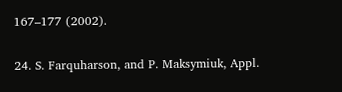167–177 (2002).

24. S. Farquharson, and P. Maksymiuk, Appl.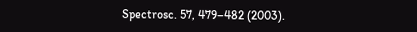Spectrosc. 57, 479–482 (2003).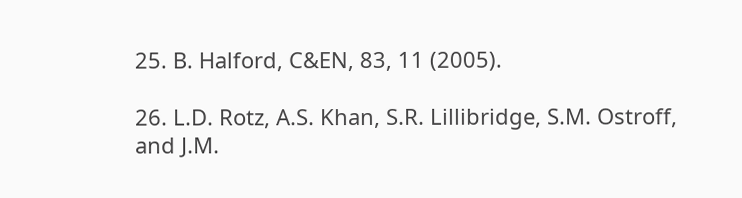25. B. Halford, C&EN, 83, 11 (2005).

26. L.D. Rotz, A.S. Khan, S.R. Lillibridge, S.M. Ostroff, and J.M.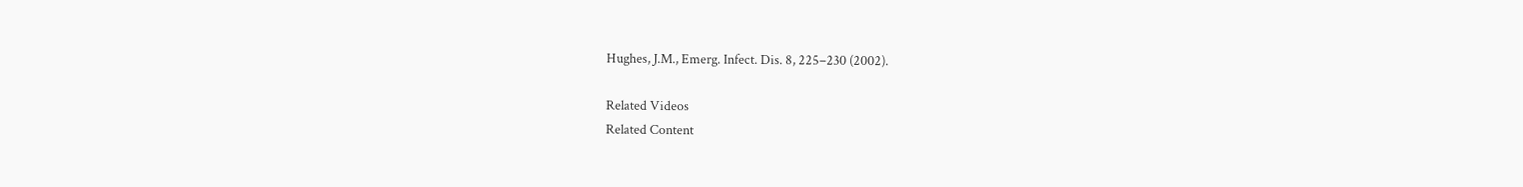Hughes, J.M., Emerg. Infect. Dis. 8, 225–230 (2002).

Related Videos
Related Content